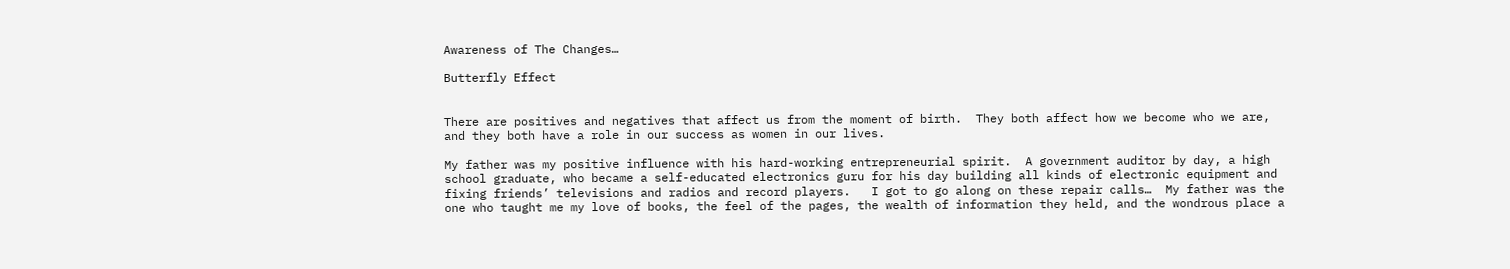Awareness of The Changes…

Butterfly Effect


There are positives and negatives that affect us from the moment of birth.  They both affect how we become who we are, and they both have a role in our success as women in our lives.

My father was my positive influence with his hard-working entrepreneurial spirit.  A government auditor by day, a high school graduate, who became a self-educated electronics guru for his day building all kinds of electronic equipment and fixing friends’ televisions and radios and record players.   I got to go along on these repair calls…  My father was the one who taught me my love of books, the feel of the pages, the wealth of information they held, and the wondrous place a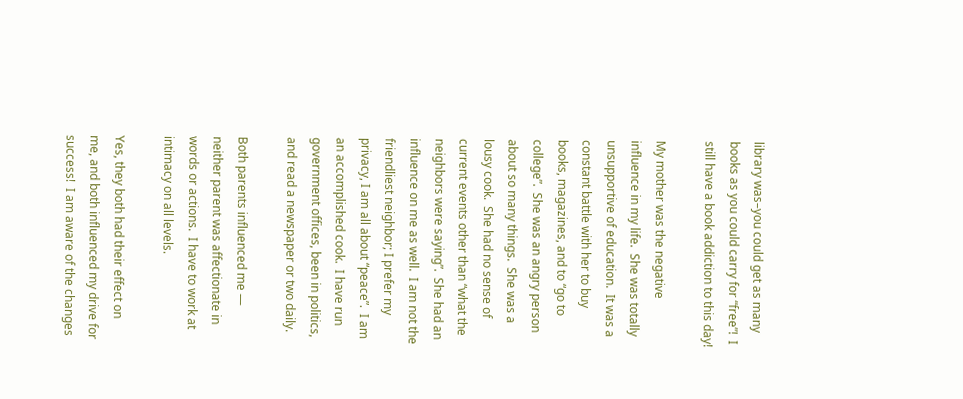library was–you could get as many books as you could carry for “free”!  I still have a book addiction to this day!

My mother was the negative influence in my life.  She was totally unsupportive of education.  It was a constant battle with her to buy books, magazines, and to “go to college”.  She was an angry person about so many things.  She was a lousy cook.  She had no sense of current events other than “what the neighbors were saying”.  She had an influence on me as well.  I am not the friendliest neighbor; I prefer my privacy, I am all about “peace”.  I am an accomplished cook.  I have run government offices, been in politics, and read a newspaper or two daily.

Both parents influenced me — neither parent was affectionate in words or actions.  I have to work at intimacy on all levels.

Yes, they both had their effect on me, and both influenced my drive for success!  I am aware of the changes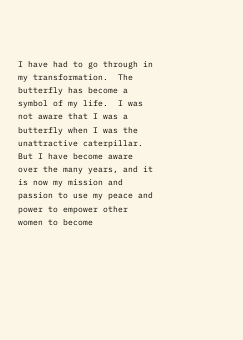I have had to go through in my transformation.  The butterfly has become a symbol of my life.  I was not aware that I was a butterfly when I was the unattractive caterpillar.  But I have become aware over the many years, and it is now my mission and passion to use my peace and power to empower other women to become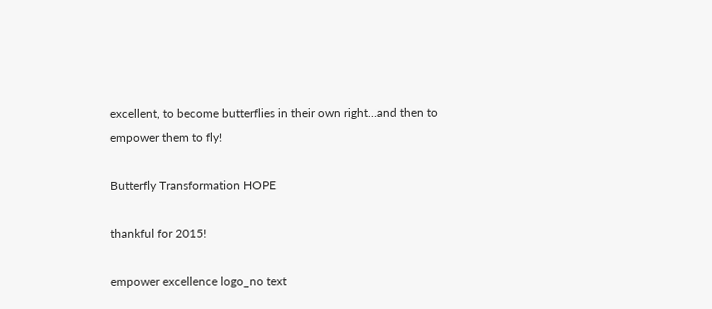excellent, to become butterflies in their own right…and then to empower them to fly!

Butterfly Transformation HOPE

thankful for 2015!

empower excellence logo_no text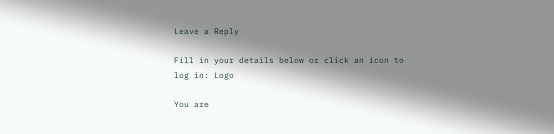Leave a Reply

Fill in your details below or click an icon to log in: Logo

You are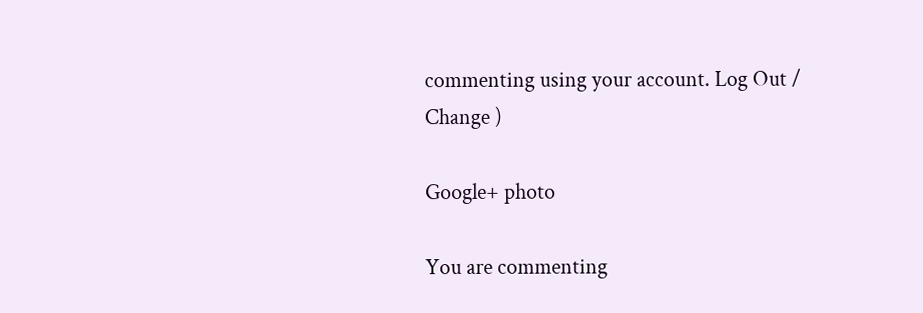commenting using your account. Log Out /  Change )

Google+ photo

You are commenting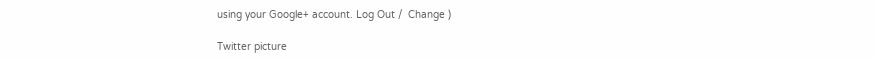using your Google+ account. Log Out /  Change )

Twitter picture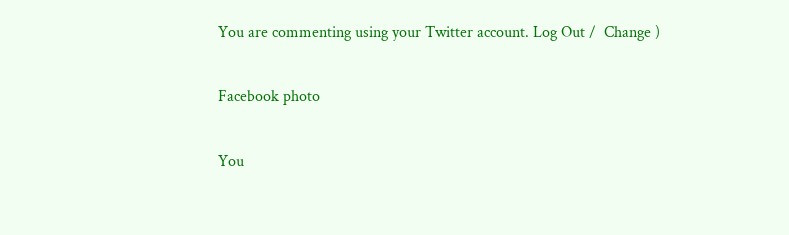You are commenting using your Twitter account. Log Out /  Change )

Facebook photo

You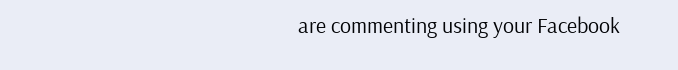are commenting using your Facebook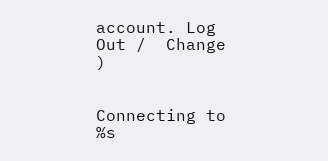account. Log Out /  Change )


Connecting to %s